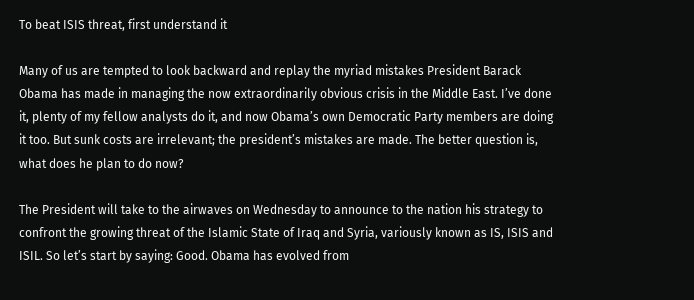To beat ISIS threat, first understand it

Many of us are tempted to look backward and replay the myriad mistakes President Barack Obama has made in managing the now extraordinarily obvious crisis in the Middle East. I’ve done it, plenty of my fellow analysts do it, and now Obama’s own Democratic Party members are doing it too. But sunk costs are irrelevant; the president’s mistakes are made. The better question is, what does he plan to do now?

The President will take to the airwaves on Wednesday to announce to the nation his strategy to confront the growing threat of the Islamic State of Iraq and Syria, variously known as IS, ISIS and ISIL. So let’s start by saying: Good. Obama has evolved from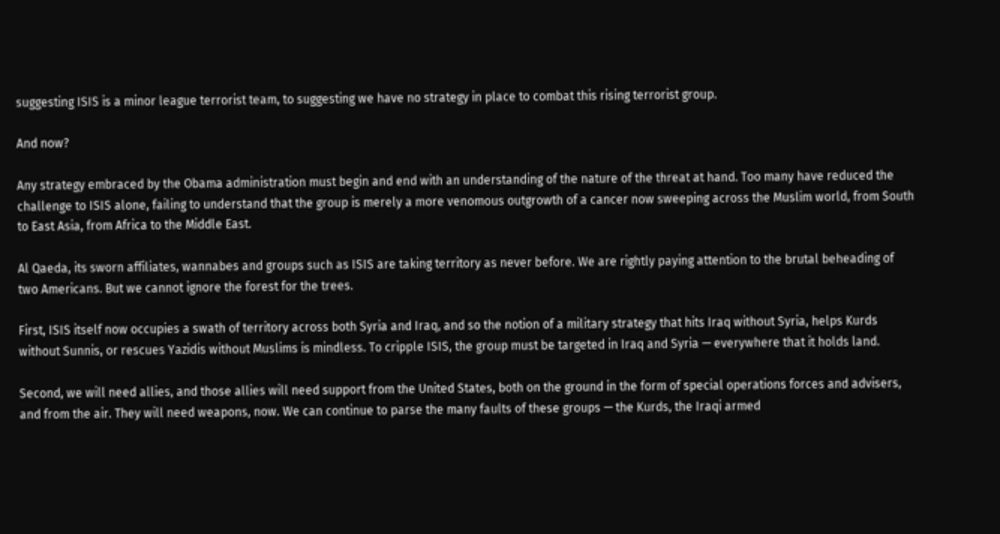suggesting ISIS is a minor league terrorist team, to suggesting we have no strategy in place to combat this rising terrorist group.

And now?

Any strategy embraced by the Obama administration must begin and end with an understanding of the nature of the threat at hand. Too many have reduced the challenge to ISIS alone, failing to understand that the group is merely a more venomous outgrowth of a cancer now sweeping across the Muslim world, from South to East Asia, from Africa to the Middle East.

Al Qaeda, its sworn affiliates, wannabes and groups such as ISIS are taking territory as never before. We are rightly paying attention to the brutal beheading of two Americans. But we cannot ignore the forest for the trees.

First, ISIS itself now occupies a swath of territory across both Syria and Iraq, and so the notion of a military strategy that hits Iraq without Syria, helps Kurds without Sunnis, or rescues Yazidis without Muslims is mindless. To cripple ISIS, the group must be targeted in Iraq and Syria — everywhere that it holds land.

Second, we will need allies, and those allies will need support from the United States, both on the ground in the form of special operations forces and advisers, and from the air. They will need weapons, now. We can continue to parse the many faults of these groups — the Kurds, the Iraqi armed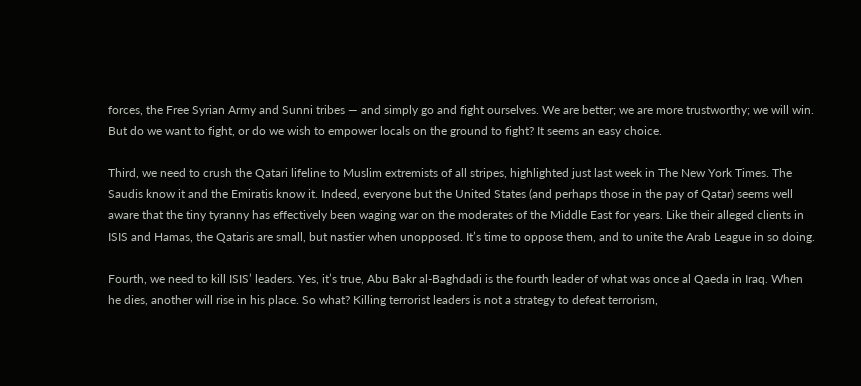forces, the Free Syrian Army and Sunni tribes — and simply go and fight ourselves. We are better; we are more trustworthy; we will win. But do we want to fight, or do we wish to empower locals on the ground to fight? It seems an easy choice.

Third, we need to crush the Qatari lifeline to Muslim extremists of all stripes, highlighted just last week in The New York Times. The Saudis know it and the Emiratis know it. Indeed, everyone but the United States (and perhaps those in the pay of Qatar) seems well aware that the tiny tyranny has effectively been waging war on the moderates of the Middle East for years. Like their alleged clients in ISIS and Hamas, the Qataris are small, but nastier when unopposed. It’s time to oppose them, and to unite the Arab League in so doing.

Fourth, we need to kill ISIS’ leaders. Yes, it’s true, Abu Bakr al-Baghdadi is the fourth leader of what was once al Qaeda in Iraq. When he dies, another will rise in his place. So what? Killing terrorist leaders is not a strategy to defeat terrorism,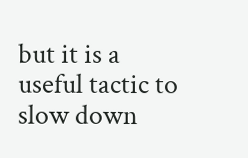but it is a useful tactic to slow down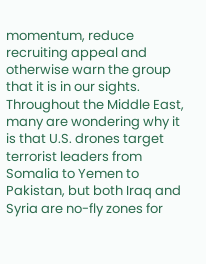momentum, reduce recruiting appeal and otherwise warn the group that it is in our sights. Throughout the Middle East, many are wondering why it is that U.S. drones target terrorist leaders from Somalia to Yemen to Pakistan, but both Iraq and Syria are no-fly zones for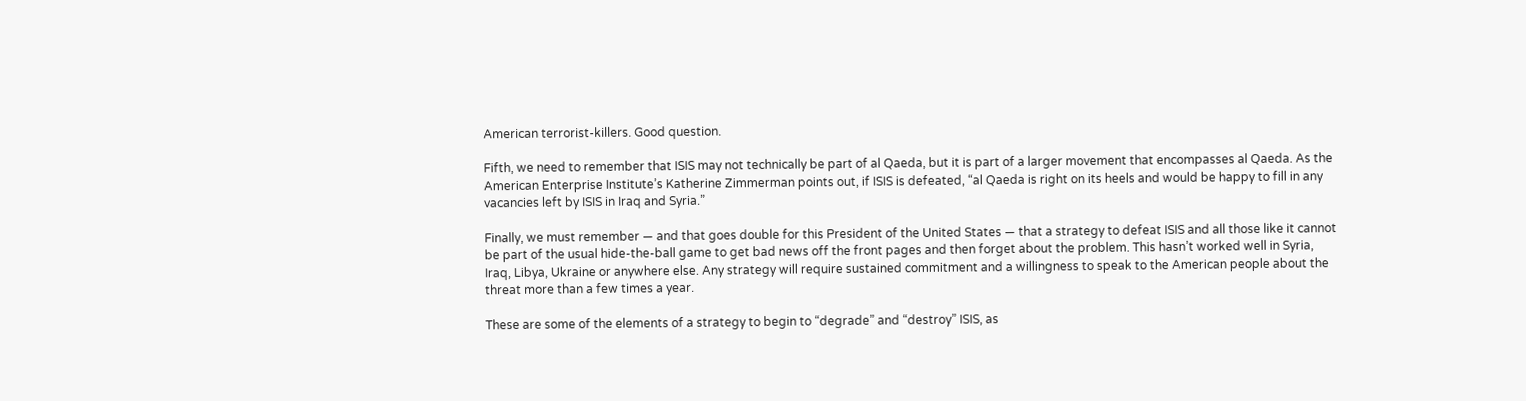American terrorist-killers. Good question.

Fifth, we need to remember that ISIS may not technically be part of al Qaeda, but it is part of a larger movement that encompasses al Qaeda. As the American Enterprise Institute’s Katherine Zimmerman points out, if ISIS is defeated, “al Qaeda is right on its heels and would be happy to fill in any vacancies left by ISIS in Iraq and Syria.”

Finally, we must remember — and that goes double for this President of the United States — that a strategy to defeat ISIS and all those like it cannot be part of the usual hide-the-ball game to get bad news off the front pages and then forget about the problem. This hasn’t worked well in Syria, Iraq, Libya, Ukraine or anywhere else. Any strategy will require sustained commitment and a willingness to speak to the American people about the threat more than a few times a year.

These are some of the elements of a strategy to begin to “degrade” and “destroy” ISIS, as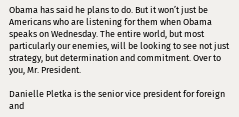Obama has said he plans to do. But it won’t just be Americans who are listening for them when Obama speaks on Wednesday. The entire world, but most particularly our enemies, will be looking to see not just strategy, but determination and commitment. Over to you, Mr. President.

Danielle Pletka is the senior vice president for foreign and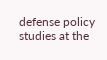defense policy studies at the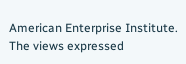American Enterprise Institute. The views expressed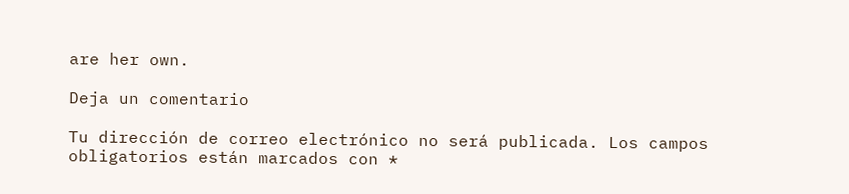are her own.

Deja un comentario

Tu dirección de correo electrónico no será publicada. Los campos obligatorios están marcados con *